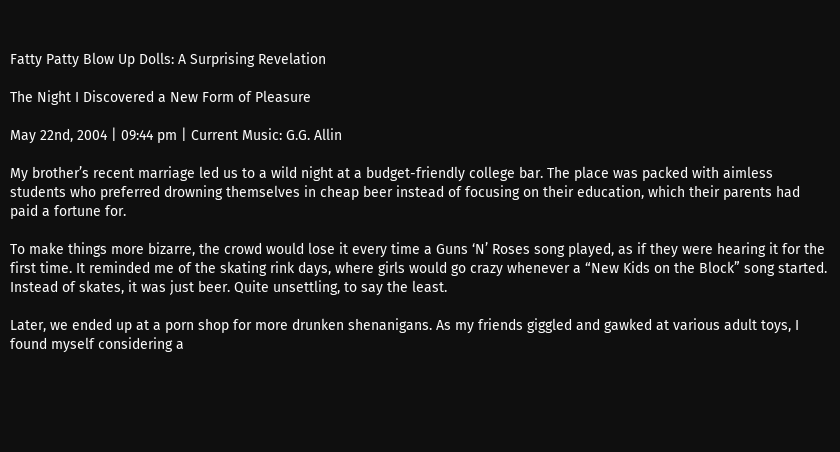Fatty Patty Blow Up Dolls: A Surprising Revelation

The Night I Discovered a New Form of Pleasure

May 22nd, 2004 | 09:44 pm | Current Music: G.G. Allin

My brother’s recent marriage led us to a wild night at a budget-friendly college bar. The place was packed with aimless students who preferred drowning themselves in cheap beer instead of focusing on their education, which their parents had paid a fortune for.

To make things more bizarre, the crowd would lose it every time a Guns ‘N’ Roses song played, as if they were hearing it for the first time. It reminded me of the skating rink days, where girls would go crazy whenever a “New Kids on the Block” song started. Instead of skates, it was just beer. Quite unsettling, to say the least.

Later, we ended up at a porn shop for more drunken shenanigans. As my friends giggled and gawked at various adult toys, I found myself considering a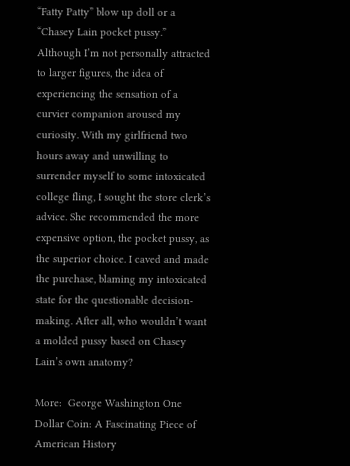“Fatty Patty” blow up doll or a “Chasey Lain pocket pussy.” Although I’m not personally attracted to larger figures, the idea of experiencing the sensation of a curvier companion aroused my curiosity. With my girlfriend two hours away and unwilling to surrender myself to some intoxicated college fling, I sought the store clerk’s advice. She recommended the more expensive option, the pocket pussy, as the superior choice. I caved and made the purchase, blaming my intoxicated state for the questionable decision-making. After all, who wouldn’t want a molded pussy based on Chasey Lain’s own anatomy?

More:  George Washington One Dollar Coin: A Fascinating Piece of American History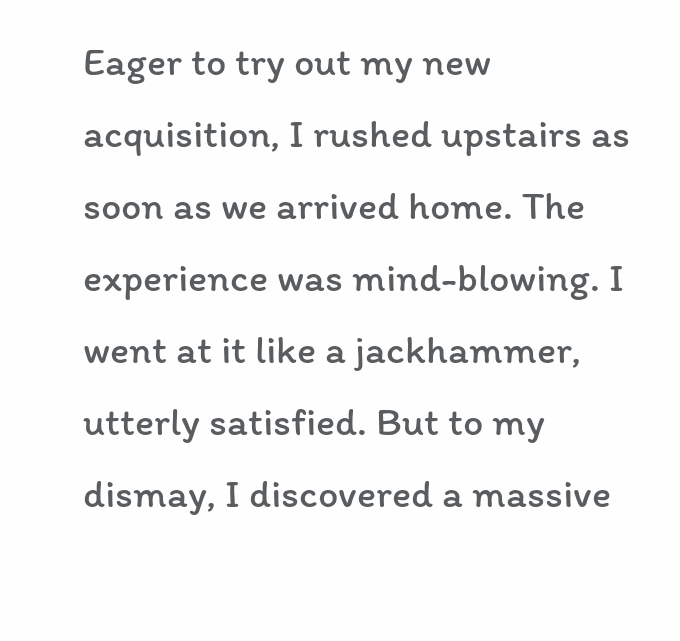Eager to try out my new acquisition, I rushed upstairs as soon as we arrived home. The experience was mind-blowing. I went at it like a jackhammer, utterly satisfied. But to my dismay, I discovered a massive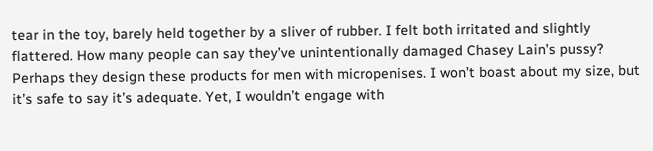tear in the toy, barely held together by a sliver of rubber. I felt both irritated and slightly flattered. How many people can say they’ve unintentionally damaged Chasey Lain’s pussy? Perhaps they design these products for men with micropenises. I won’t boast about my size, but it’s safe to say it’s adequate. Yet, I wouldn’t engage with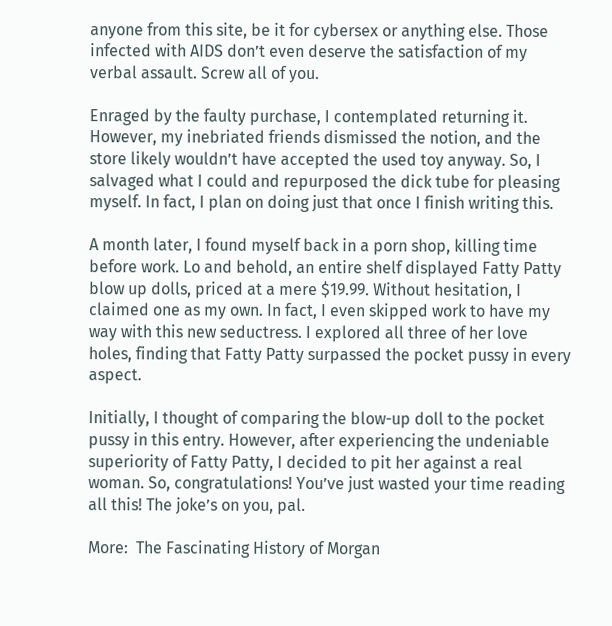anyone from this site, be it for cybersex or anything else. Those infected with AIDS don’t even deserve the satisfaction of my verbal assault. Screw all of you.

Enraged by the faulty purchase, I contemplated returning it. However, my inebriated friends dismissed the notion, and the store likely wouldn’t have accepted the used toy anyway. So, I salvaged what I could and repurposed the dick tube for pleasing myself. In fact, I plan on doing just that once I finish writing this.

A month later, I found myself back in a porn shop, killing time before work. Lo and behold, an entire shelf displayed Fatty Patty blow up dolls, priced at a mere $19.99. Without hesitation, I claimed one as my own. In fact, I even skipped work to have my way with this new seductress. I explored all three of her love holes, finding that Fatty Patty surpassed the pocket pussy in every aspect.

Initially, I thought of comparing the blow-up doll to the pocket pussy in this entry. However, after experiencing the undeniable superiority of Fatty Patty, I decided to pit her against a real woman. So, congratulations! You’ve just wasted your time reading all this! The joke’s on you, pal.

More:  The Fascinating History of Morgan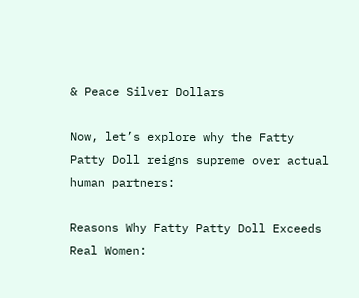& Peace Silver Dollars

Now, let’s explore why the Fatty Patty Doll reigns supreme over actual human partners:

Reasons Why Fatty Patty Doll Exceeds Real Women: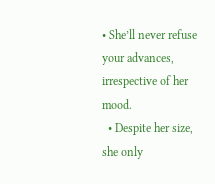• She’ll never refuse your advances, irrespective of her mood.
  • Despite her size, she only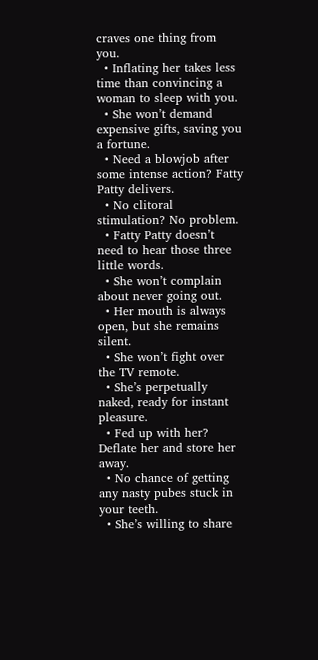craves one thing from you.
  • Inflating her takes less time than convincing a woman to sleep with you.
  • She won’t demand expensive gifts, saving you a fortune.
  • Need a blowjob after some intense action? Fatty Patty delivers.
  • No clitoral stimulation? No problem.
  • Fatty Patty doesn’t need to hear those three little words.
  • She won’t complain about never going out.
  • Her mouth is always open, but she remains silent.
  • She won’t fight over the TV remote.
  • She’s perpetually naked, ready for instant pleasure.
  • Fed up with her? Deflate her and store her away.
  • No chance of getting any nasty pubes stuck in your teeth.
  • She’s willing to share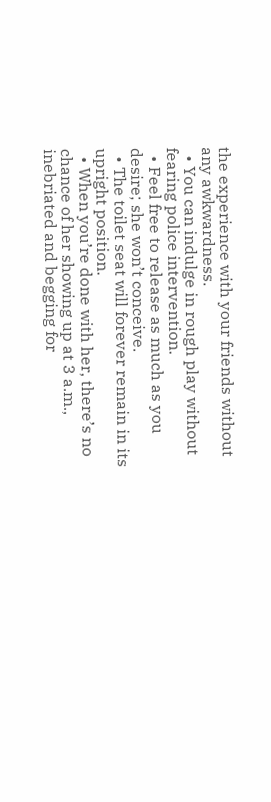the experience with your friends without any awkwardness.
  • You can indulge in rough play without fearing police intervention.
  • Feel free to release as much as you desire; she won’t conceive.
  • The toilet seat will forever remain in its upright position.
  • When you’re done with her, there’s no chance of her showing up at 3 a.m., inebriated and begging for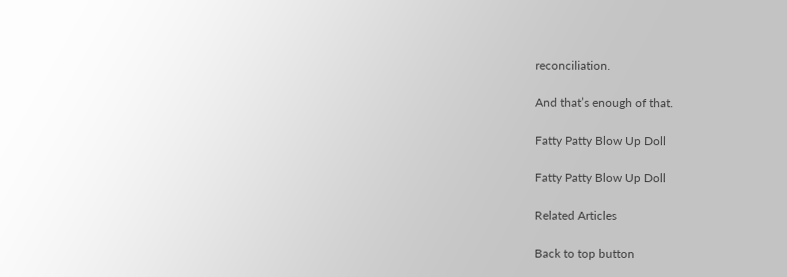reconciliation.

And that’s enough of that.

Fatty Patty Blow Up Doll

Fatty Patty Blow Up Doll

Related Articles

Back to top button